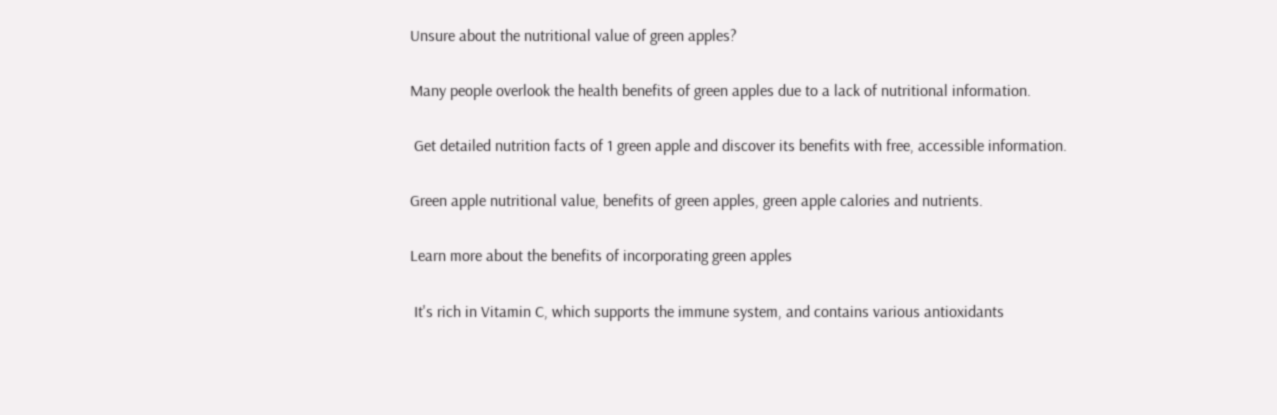Unsure about the nutritional value of green apples?

Many people overlook the health benefits of green apples due to a lack of nutritional information.

 Get detailed nutrition facts of 1 green apple and discover its benefits with free, accessible information.

Green apple nutritional value, benefits of green apples, green apple calories and nutrients.

Learn more about the benefits of incorporating green apples

 It's rich in Vitamin C, which supports the immune system, and contains various antioxidants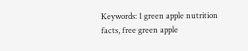Keywords: 1 green apple nutrition facts, free green apple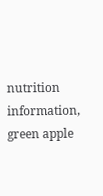nutrition information, green apple